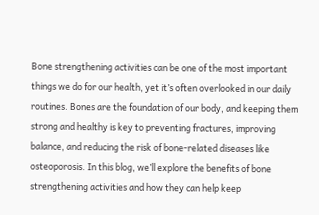Bone strengthening activities can be one of the most important things we do for our health, yet it’s often overlooked in our daily routines. Bones are the foundation of our body, and keeping them strong and healthy is key to preventing fractures, improving balance, and reducing the risk of bone-related diseases like osteoporosis. In this blog, we’ll explore the benefits of bone strengthening activities and how they can help keep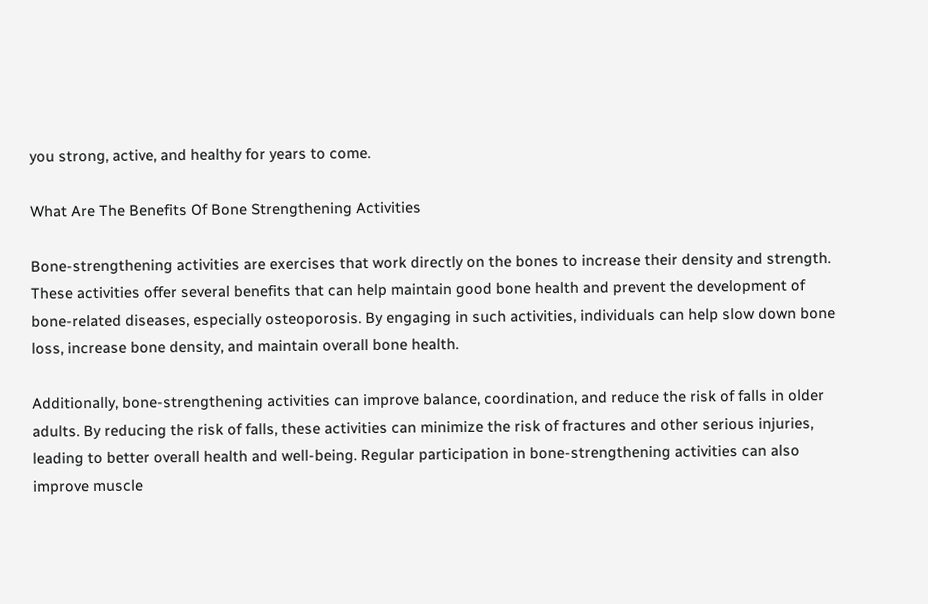you strong, active, and healthy for years to come.

What Are The Benefits Of Bone Strengthening Activities

Bone-strengthening activities are exercises that work directly on the bones to increase their density and strength. These activities offer several benefits that can help maintain good bone health and prevent the development of bone-related diseases, especially osteoporosis. By engaging in such activities, individuals can help slow down bone loss, increase bone density, and maintain overall bone health.

Additionally, bone-strengthening activities can improve balance, coordination, and reduce the risk of falls in older adults. By reducing the risk of falls, these activities can minimize the risk of fractures and other serious injuries, leading to better overall health and well-being. Regular participation in bone-strengthening activities can also improve muscle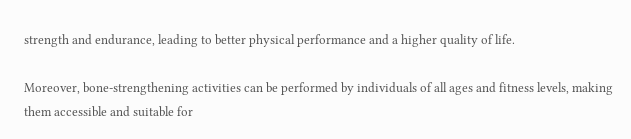strength and endurance, leading to better physical performance and a higher quality of life.

Moreover, bone-strengthening activities can be performed by individuals of all ages and fitness levels, making them accessible and suitable for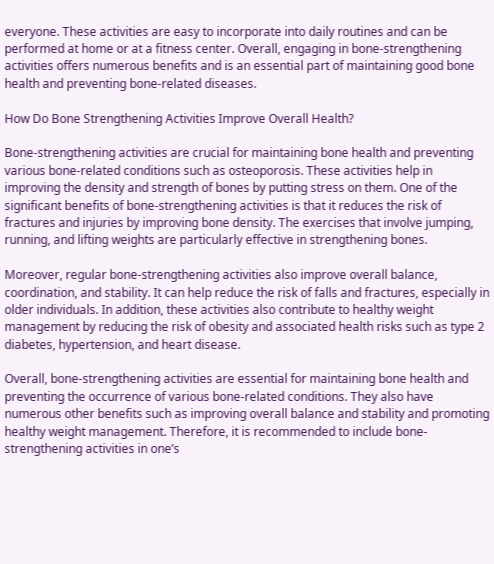everyone. These activities are easy to incorporate into daily routines and can be performed at home or at a fitness center. Overall, engaging in bone-strengthening activities offers numerous benefits and is an essential part of maintaining good bone health and preventing bone-related diseases.

How Do Bone Strengthening Activities Improve Overall Health?

Bone-strengthening activities are crucial for maintaining bone health and preventing various bone-related conditions such as osteoporosis. These activities help in improving the density and strength of bones by putting stress on them. One of the significant benefits of bone-strengthening activities is that it reduces the risk of fractures and injuries by improving bone density. The exercises that involve jumping, running, and lifting weights are particularly effective in strengthening bones.

Moreover, regular bone-strengthening activities also improve overall balance, coordination, and stability. It can help reduce the risk of falls and fractures, especially in older individuals. In addition, these activities also contribute to healthy weight management by reducing the risk of obesity and associated health risks such as type 2 diabetes, hypertension, and heart disease.

Overall, bone-strengthening activities are essential for maintaining bone health and preventing the occurrence of various bone-related conditions. They also have numerous other benefits such as improving overall balance and stability and promoting healthy weight management. Therefore, it is recommended to include bone-strengthening activities in one’s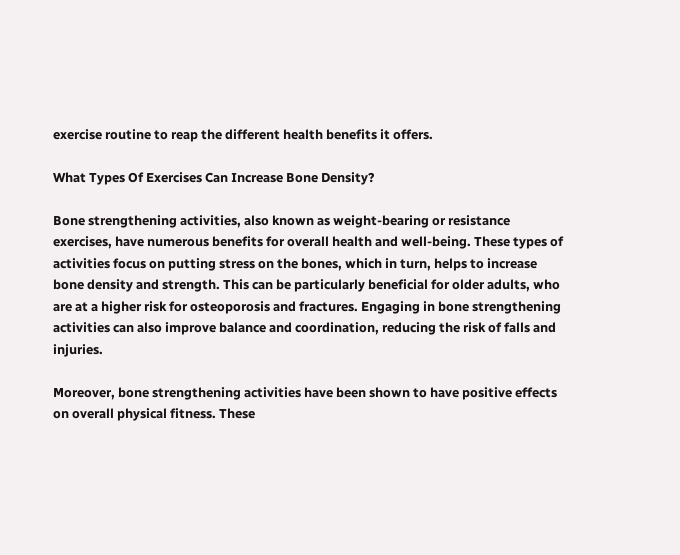exercise routine to reap the different health benefits it offers.

What Types Of Exercises Can Increase Bone Density?

Bone strengthening activities, also known as weight-bearing or resistance exercises, have numerous benefits for overall health and well-being. These types of activities focus on putting stress on the bones, which in turn, helps to increase bone density and strength. This can be particularly beneficial for older adults, who are at a higher risk for osteoporosis and fractures. Engaging in bone strengthening activities can also improve balance and coordination, reducing the risk of falls and injuries.

Moreover, bone strengthening activities have been shown to have positive effects on overall physical fitness. These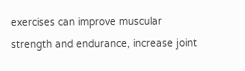exercises can improve muscular strength and endurance, increase joint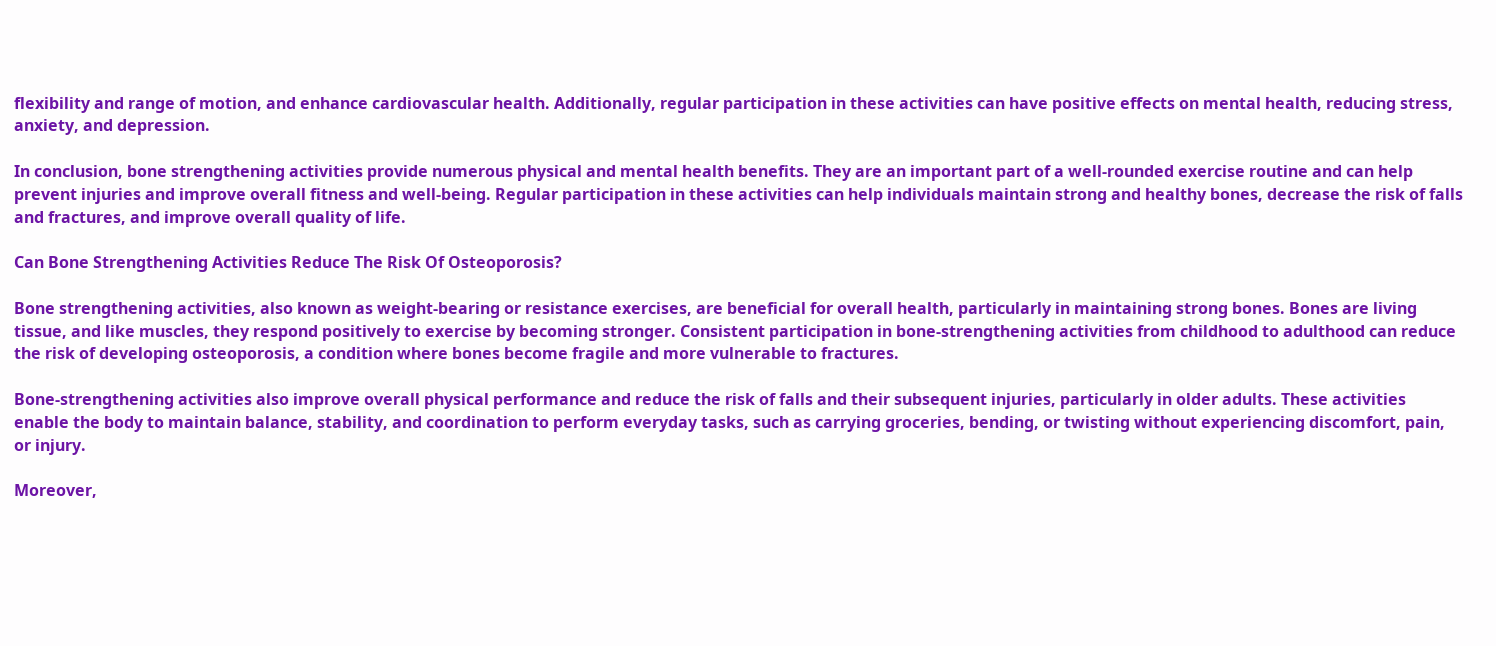flexibility and range of motion, and enhance cardiovascular health. Additionally, regular participation in these activities can have positive effects on mental health, reducing stress, anxiety, and depression.

In conclusion, bone strengthening activities provide numerous physical and mental health benefits. They are an important part of a well-rounded exercise routine and can help prevent injuries and improve overall fitness and well-being. Regular participation in these activities can help individuals maintain strong and healthy bones, decrease the risk of falls and fractures, and improve overall quality of life.

Can Bone Strengthening Activities Reduce The Risk Of Osteoporosis?

Bone strengthening activities, also known as weight-bearing or resistance exercises, are beneficial for overall health, particularly in maintaining strong bones. Bones are living tissue, and like muscles, they respond positively to exercise by becoming stronger. Consistent participation in bone-strengthening activities from childhood to adulthood can reduce the risk of developing osteoporosis, a condition where bones become fragile and more vulnerable to fractures.

Bone-strengthening activities also improve overall physical performance and reduce the risk of falls and their subsequent injuries, particularly in older adults. These activities enable the body to maintain balance, stability, and coordination to perform everyday tasks, such as carrying groceries, bending, or twisting without experiencing discomfort, pain, or injury.

Moreover,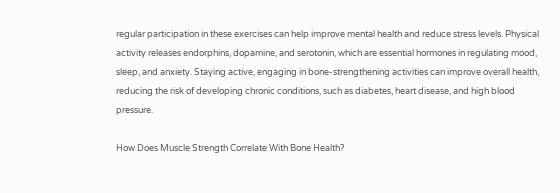regular participation in these exercises can help improve mental health and reduce stress levels. Physical activity releases endorphins, dopamine, and serotonin, which are essential hormones in regulating mood, sleep, and anxiety. Staying active, engaging in bone-strengthening activities can improve overall health, reducing the risk of developing chronic conditions, such as diabetes, heart disease, and high blood pressure.

How Does Muscle Strength Correlate With Bone Health?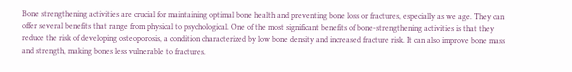Bone strengthening activities are crucial for maintaining optimal bone health and preventing bone loss or fractures, especially as we age. They can offer several benefits that range from physical to psychological. One of the most significant benefits of bone-strengthening activities is that they reduce the risk of developing osteoporosis, a condition characterized by low bone density and increased fracture risk. It can also improve bone mass and strength, making bones less vulnerable to fractures.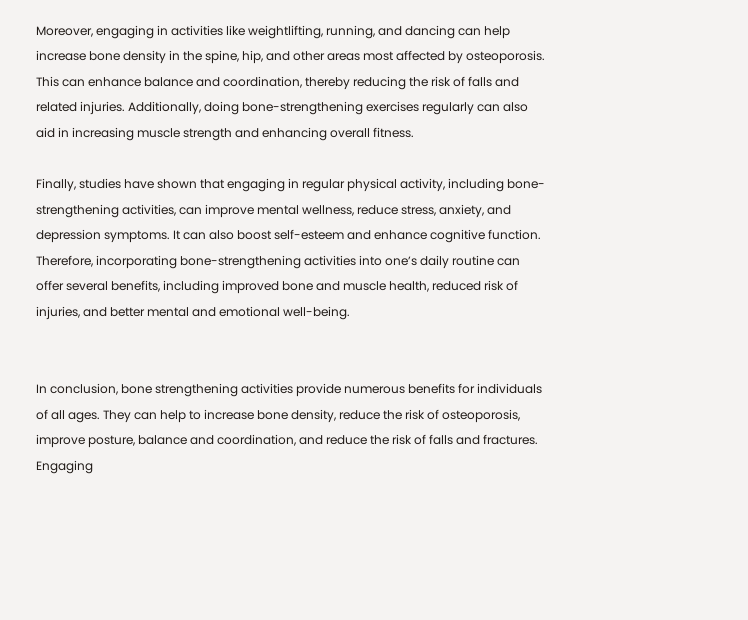Moreover, engaging in activities like weightlifting, running, and dancing can help increase bone density in the spine, hip, and other areas most affected by osteoporosis. This can enhance balance and coordination, thereby reducing the risk of falls and related injuries. Additionally, doing bone-strengthening exercises regularly can also aid in increasing muscle strength and enhancing overall fitness.

Finally, studies have shown that engaging in regular physical activity, including bone-strengthening activities, can improve mental wellness, reduce stress, anxiety, and depression symptoms. It can also boost self-esteem and enhance cognitive function. Therefore, incorporating bone-strengthening activities into one’s daily routine can offer several benefits, including improved bone and muscle health, reduced risk of injuries, and better mental and emotional well-being.


In conclusion, bone strengthening activities provide numerous benefits for individuals of all ages. They can help to increase bone density, reduce the risk of osteoporosis, improve posture, balance and coordination, and reduce the risk of falls and fractures. Engaging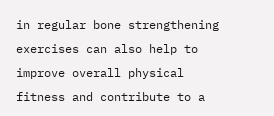in regular bone strengthening exercises can also help to improve overall physical fitness and contribute to a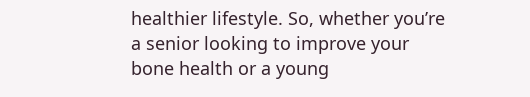healthier lifestyle. So, whether you’re a senior looking to improve your bone health or a young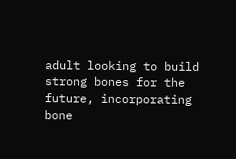adult looking to build strong bones for the future, incorporating bone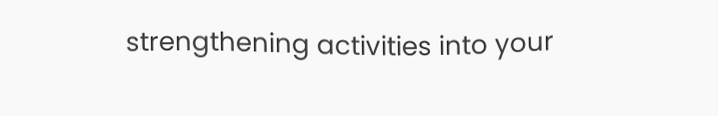strengthening activities into your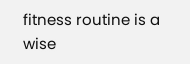fitness routine is a wise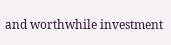and worthwhile investment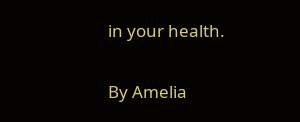in your health.

By Amelia